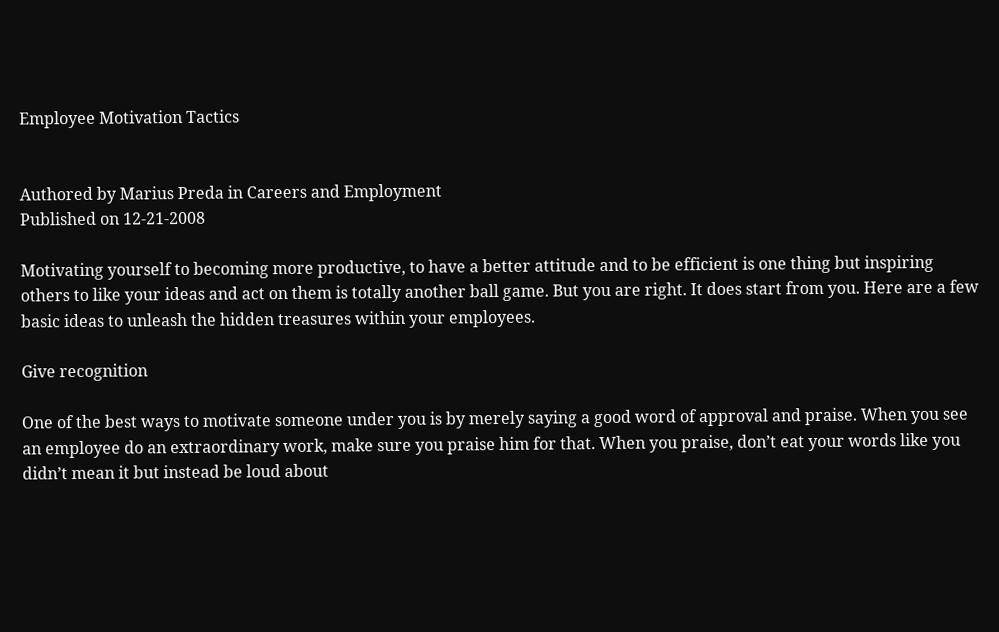Employee Motivation Tactics


Authored by Marius Preda in Careers and Employment
Published on 12-21-2008

Motivating yourself to becoming more productive, to have a better attitude and to be efficient is one thing but inspiring others to like your ideas and act on them is totally another ball game. But you are right. It does start from you. Here are a few basic ideas to unleash the hidden treasures within your employees.

Give recognition

One of the best ways to motivate someone under you is by merely saying a good word of approval and praise. When you see an employee do an extraordinary work, make sure you praise him for that. When you praise, don’t eat your words like you didn’t mean it but instead be loud about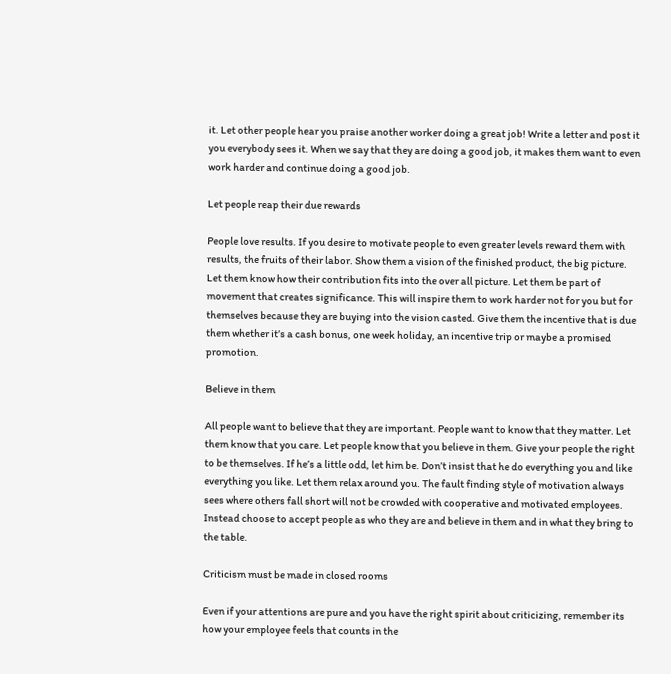it. Let other people hear you praise another worker doing a great job! Write a letter and post it you everybody sees it. When we say that they are doing a good job, it makes them want to even work harder and continue doing a good job.

Let people reap their due rewards

People love results. If you desire to motivate people to even greater levels reward them with results, the fruits of their labor. Show them a vision of the finished product, the big picture. Let them know how their contribution fits into the over all picture. Let them be part of movement that creates significance. This will inspire them to work harder not for you but for themselves because they are buying into the vision casted. Give them the incentive that is due them whether it’s a cash bonus, one week holiday, an incentive trip or maybe a promised promotion.

Believe in them

All people want to believe that they are important. People want to know that they matter. Let them know that you care. Let people know that you believe in them. Give your people the right to be themselves. If he’s a little odd, let him be. Don’t insist that he do everything you and like everything you like. Let them relax around you. The fault finding style of motivation always sees where others fall short will not be crowded with cooperative and motivated employees. Instead choose to accept people as who they are and believe in them and in what they bring to the table.

Criticism must be made in closed rooms

Even if your attentions are pure and you have the right spirit about criticizing, remember its how your employee feels that counts in the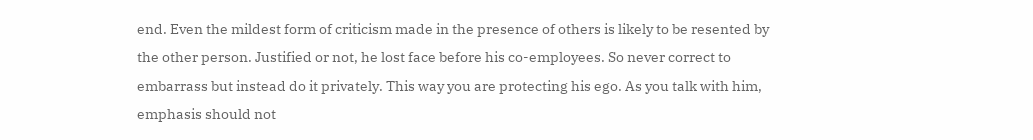end. Even the mildest form of criticism made in the presence of others is likely to be resented by the other person. Justified or not, he lost face before his co-employees. So never correct to embarrass but instead do it privately. This way you are protecting his ego. As you talk with him, emphasis should not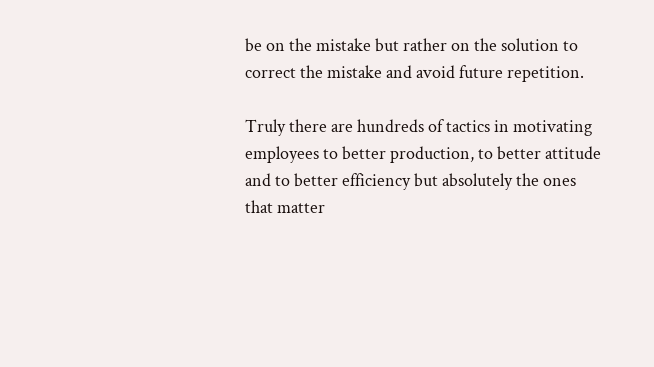be on the mistake but rather on the solution to correct the mistake and avoid future repetition.

Truly there are hundreds of tactics in motivating employees to better production, to better attitude and to better efficiency but absolutely the ones that matter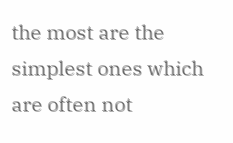the most are the simplest ones which are often not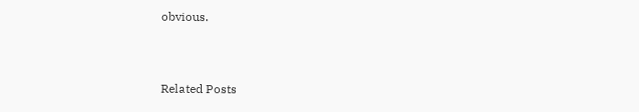obvious.


Related Posts